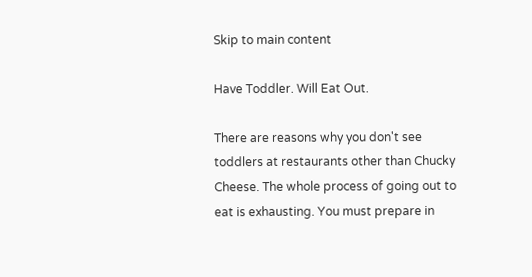Skip to main content

Have Toddler. Will Eat Out.

There are reasons why you don't see toddlers at restaurants other than Chucky Cheese. The whole process of going out to eat is exhausting. You must prepare in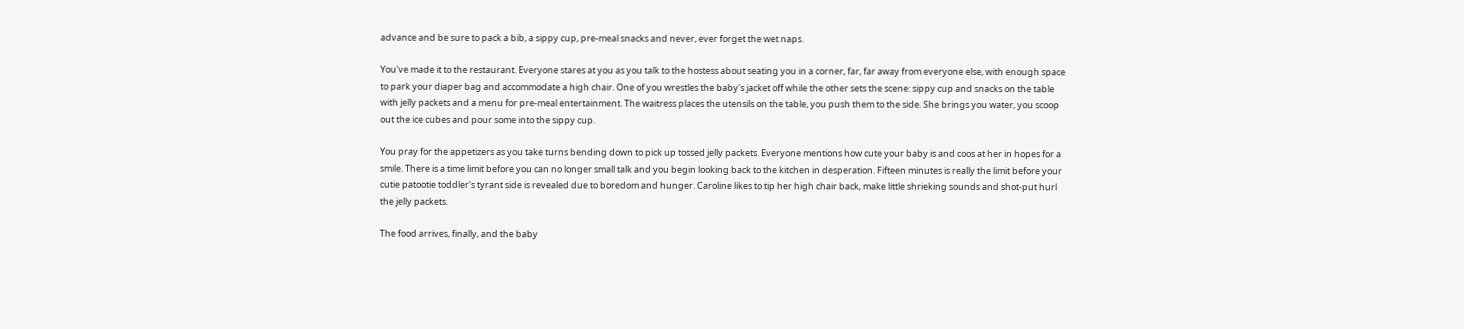advance and be sure to pack a bib, a sippy cup, pre-meal snacks and never, ever forget the wet naps.

You've made it to the restaurant. Everyone stares at you as you talk to the hostess about seating you in a corner, far, far away from everyone else, with enough space to park your diaper bag and accommodate a high chair. One of you wrestles the baby's jacket off while the other sets the scene: sippy cup and snacks on the table with jelly packets and a menu for pre-meal entertainment. The waitress places the utensils on the table, you push them to the side. She brings you water, you scoop out the ice cubes and pour some into the sippy cup.

You pray for the appetizers as you take turns bending down to pick up tossed jelly packets. Everyone mentions how cute your baby is and coos at her in hopes for a smile. There is a time limit before you can no longer small talk and you begin looking back to the kitchen in desperation. Fifteen minutes is really the limit before your cutie patootie toddler's tyrant side is revealed due to boredom and hunger. Caroline likes to tip her high chair back, make little shrieking sounds and shot-put hurl the jelly packets.

The food arrives, finally, and the baby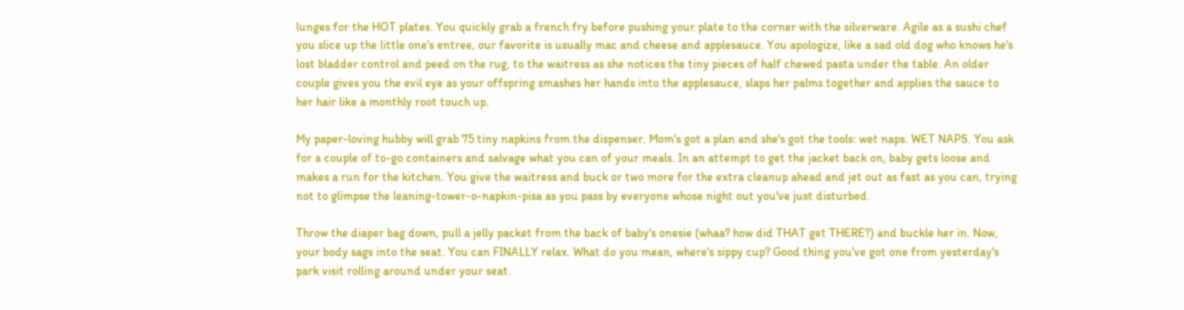lunges for the HOT plates. You quickly grab a french fry before pushing your plate to the corner with the silverware. Agile as a sushi chef you slice up the little one's entree, our favorite is usually mac and cheese and applesauce. You apologize, like a sad old dog who knows he's lost bladder control and peed on the rug, to the waitress as she notices the tiny pieces of half chewed pasta under the table. An older couple gives you the evil eye as your offspring smashes her hands into the applesauce, slaps her palms together and applies the sauce to her hair like a monthly root touch up.

My paper-loving hubby will grab 75 tiny napkins from the dispenser. Mom's got a plan and she's got the tools: wet naps. WET NAPS. You ask for a couple of to-go containers and salvage what you can of your meals. In an attempt to get the jacket back on, baby gets loose and makes a run for the kitchen. You give the waitress and buck or two more for the extra cleanup ahead and jet out as fast as you can, trying not to glimpse the leaning-tower-o-napkin-pisa as you pass by everyone whose night out you've just disturbed.

Throw the diaper bag down, pull a jelly packet from the back of baby's onesie (whaa? how did THAT get THERE?) and buckle her in. Now, your body sags into the seat. You can FINALLY relax. What do you mean, where's sippy cup? Good thing you've got one from yesterday's park visit rolling around under your seat.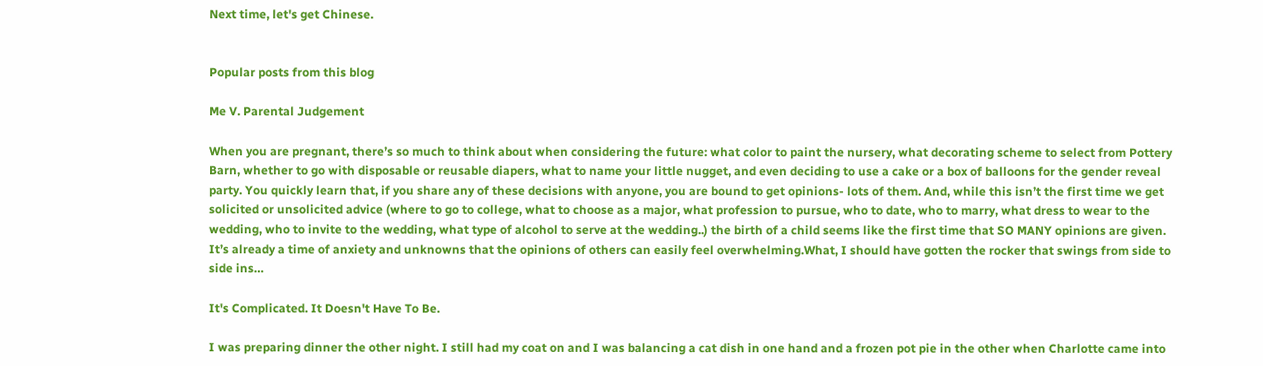Next time, let's get Chinese.


Popular posts from this blog

Me V. Parental Judgement

When you are pregnant, there’s so much to think about when considering the future: what color to paint the nursery, what decorating scheme to select from Pottery Barn, whether to go with disposable or reusable diapers, what to name your little nugget, and even deciding to use a cake or a box of balloons for the gender reveal party. You quickly learn that, if you share any of these decisions with anyone, you are bound to get opinions- lots of them. And, while this isn’t the first time we get solicited or unsolicited advice (where to go to college, what to choose as a major, what profession to pursue, who to date, who to marry, what dress to wear to the wedding, who to invite to the wedding, what type of alcohol to serve at the wedding..) the birth of a child seems like the first time that SO MANY opinions are given. It’s already a time of anxiety and unknowns that the opinions of others can easily feel overwhelming.What, I should have gotten the rocker that swings from side to side ins…

It's Complicated. It Doesn't Have To Be.

I was preparing dinner the other night. I still had my coat on and I was balancing a cat dish in one hand and a frozen pot pie in the other when Charlotte came into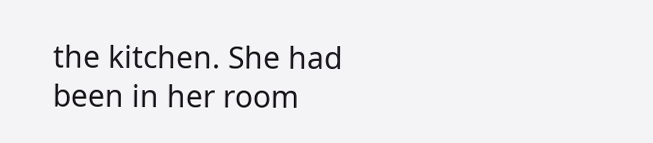the kitchen. She had been in her room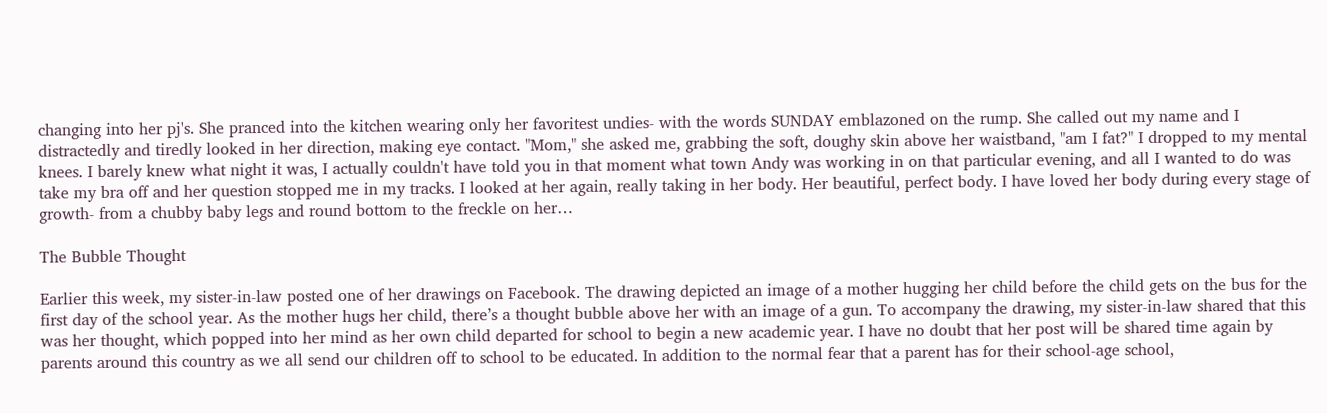changing into her pj's. She pranced into the kitchen wearing only her favoritest undies- with the words SUNDAY emblazoned on the rump. She called out my name and I distractedly and tiredly looked in her direction, making eye contact. "Mom," she asked me, grabbing the soft, doughy skin above her waistband, "am I fat?" I dropped to my mental knees. I barely knew what night it was, I actually couldn't have told you in that moment what town Andy was working in on that particular evening, and all I wanted to do was take my bra off and her question stopped me in my tracks. I looked at her again, really taking in her body. Her beautiful, perfect body. I have loved her body during every stage of growth- from a chubby baby legs and round bottom to the freckle on her…

The Bubble Thought

Earlier this week, my sister-in-law posted one of her drawings on Facebook. The drawing depicted an image of a mother hugging her child before the child gets on the bus for the first day of the school year. As the mother hugs her child, there’s a thought bubble above her with an image of a gun. To accompany the drawing, my sister-in-law shared that this was her thought, which popped into her mind as her own child departed for school to begin a new academic year. I have no doubt that her post will be shared time again by parents around this country as we all send our children off to school to be educated. In addition to the normal fear that a parent has for their school-age school,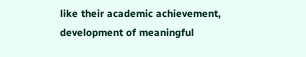like their academic achievement, development of meaningful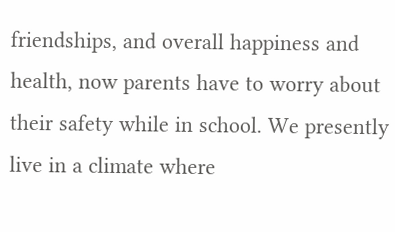friendships, and overall happiness and health, now parents have to worry about their safety while in school. We presently live in a climate where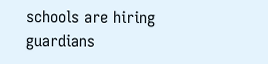schools are hiring guardians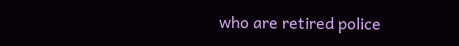who are retired police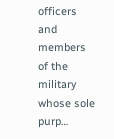officers and members of the military whose sole purp…